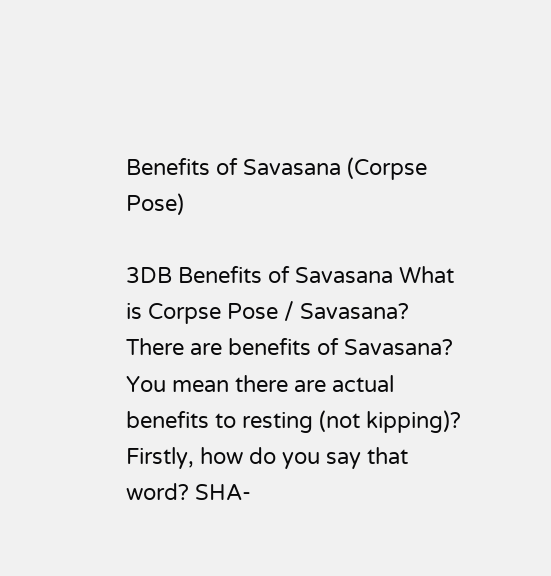Benefits of Savasana (Corpse Pose)

3DB Benefits of Savasana What is Corpse Pose / Savasana? There are benefits of Savasana? You mean there are actual benefits to resting (not kipping)? Firstly, how do you say that word? SHA-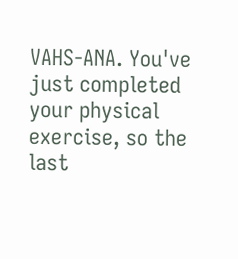VAHS-ANA. You've just completed your physical exercise, so the last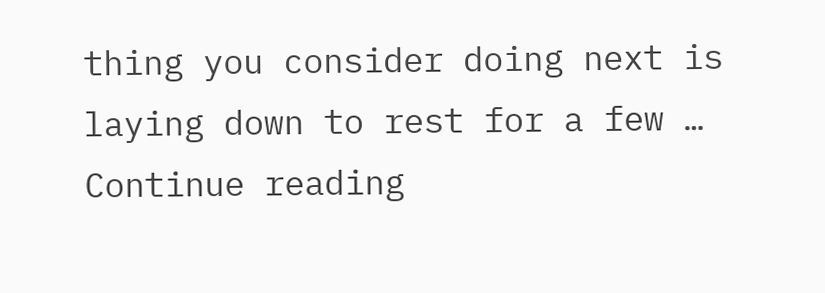thing you consider doing next is laying down to rest for a few … Continue reading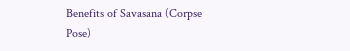Benefits of Savasana (Corpse Pose)